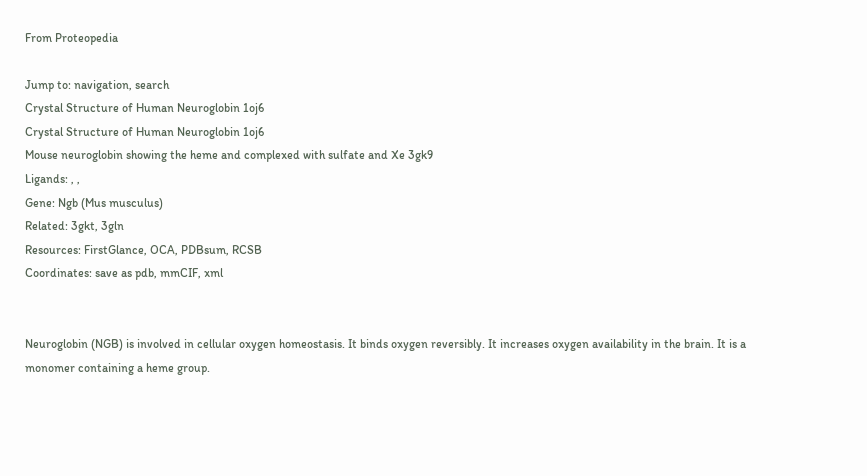From Proteopedia

Jump to: navigation, search
Crystal Structure of Human Neuroglobin 1oj6
Crystal Structure of Human Neuroglobin 1oj6
Mouse neuroglobin showing the heme and complexed with sulfate and Xe 3gk9
Ligands: , ,
Gene: Ngb (Mus musculus)
Related: 3gkt, 3gln
Resources: FirstGlance, OCA, PDBsum, RCSB
Coordinates: save as pdb, mmCIF, xml


Neuroglobin (NGB) is involved in cellular oxygen homeostasis. It binds oxygen reversibly. It increases oxygen availability in the brain. It is a monomer containing a heme group.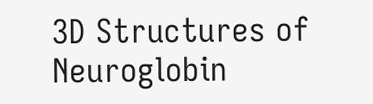3D Structures of Neuroglobin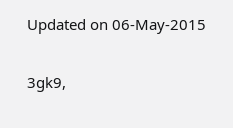Updated on 06-May-2015

3gk9,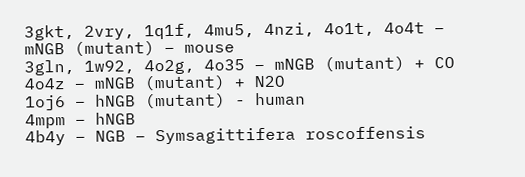3gkt, 2vry, 1q1f, 4mu5, 4nzi, 4o1t, 4o4t – mNGB (mutant) – mouse
3gln, 1w92, 4o2g, 4o35 – mNGB (mutant) + CO
4o4z – mNGB (mutant) + N2O
1oj6 – hNGB (mutant) - human
4mpm – hNGB
4b4y – NGB – Symsagittifera roscoffensis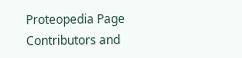Proteopedia Page Contributors and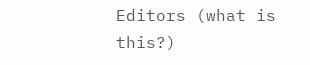Editors (what is this?)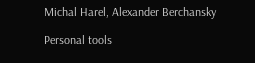Michal Harel, Alexander Berchansky

Personal tools